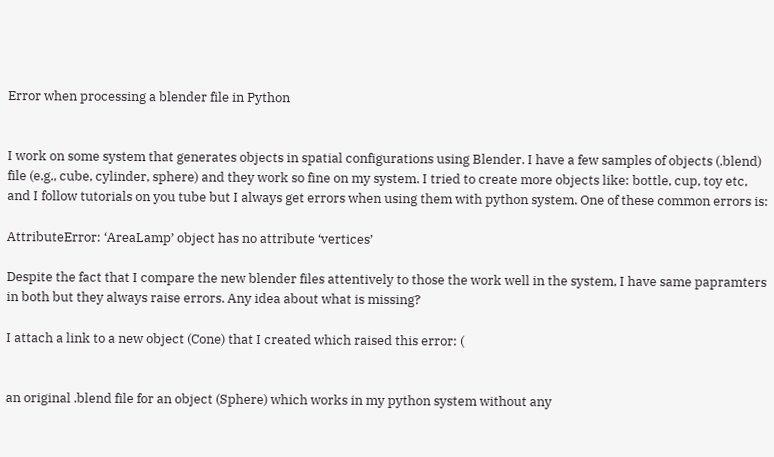Error when processing a blender file in Python


I work on some system that generates objects in spatial configurations using Blender. I have a few samples of objects (.blend) file (e.g., cube, cylinder, sphere) and they work so fine on my system. I tried to create more objects like: bottle, cup, toy etc, and I follow tutorials on you tube but I always get errors when using them with python system. One of these common errors is:

AttributeError: ‘AreaLamp’ object has no attribute ‘vertices’

Despite the fact that I compare the new blender files attentively to those the work well in the system, I have same papramters in both but they always raise errors. Any idea about what is missing?

I attach a link to a new object (Cone) that I created which raised this error: (


an original .blend file for an object (Sphere) which works in my python system without any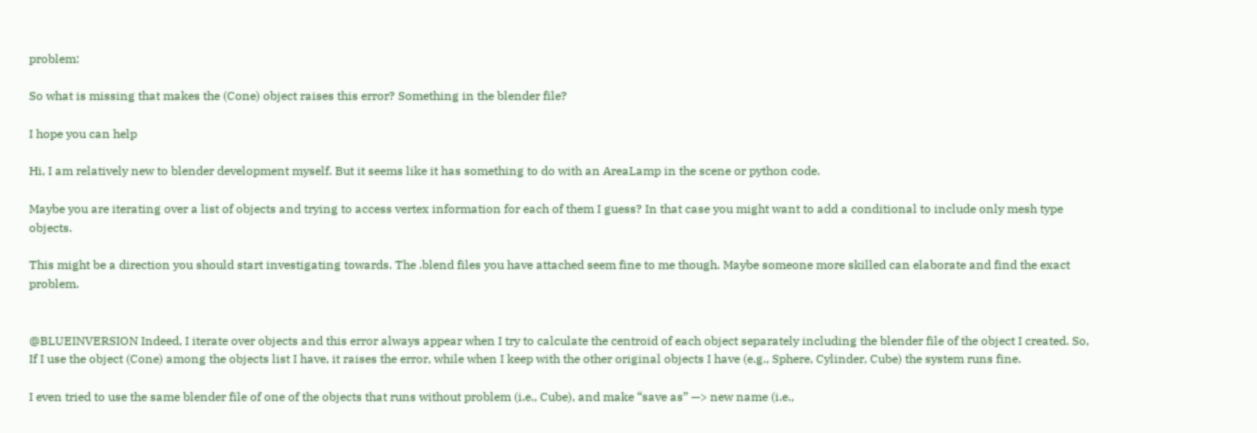problem:

So what is missing that makes the (Cone) object raises this error? Something in the blender file?

I hope you can help

Hi, I am relatively new to blender development myself. But it seems like it has something to do with an AreaLamp in the scene or python code.

Maybe you are iterating over a list of objects and trying to access vertex information for each of them I guess? In that case you might want to add a conditional to include only mesh type objects.

This might be a direction you should start investigating towards. The .blend files you have attached seem fine to me though. Maybe someone more skilled can elaborate and find the exact problem.


@BLUEINVERSION Indeed, I iterate over objects and this error always appear when I try to calculate the centroid of each object separately including the blender file of the object I created. So, If I use the object (Cone) among the objects list I have, it raises the error, while when I keep with the other original objects I have (e.g., Sphere, Cylinder, Cube) the system runs fine.

I even tried to use the same blender file of one of the objects that runs without problem (i.e., Cube), and make “save as” —> new name (i.e.,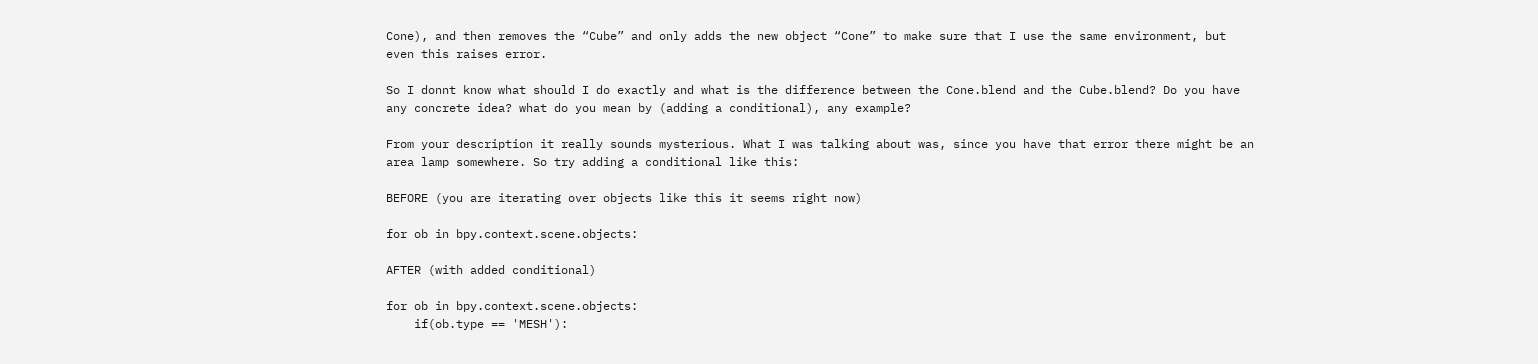Cone), and then removes the “Cube” and only adds the new object “Cone” to make sure that I use the same environment, but even this raises error.

So I donnt know what should I do exactly and what is the difference between the Cone.blend and the Cube.blend? Do you have any concrete idea? what do you mean by (adding a conditional), any example?

From your description it really sounds mysterious. What I was talking about was, since you have that error there might be an area lamp somewhere. So try adding a conditional like this:

BEFORE (you are iterating over objects like this it seems right now)

for ob in bpy.context.scene.objects:

AFTER (with added conditional)

for ob in bpy.context.scene.objects:
    if(ob.type == 'MESH'):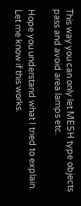This way you can only let MESH type objects pass and avoid area lamps etc.

Hope you understand what I tried to explain. Let me know if this works.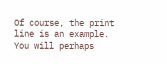Of course, the print line is an example. You will perhaps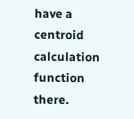have a centroid calculation function there.